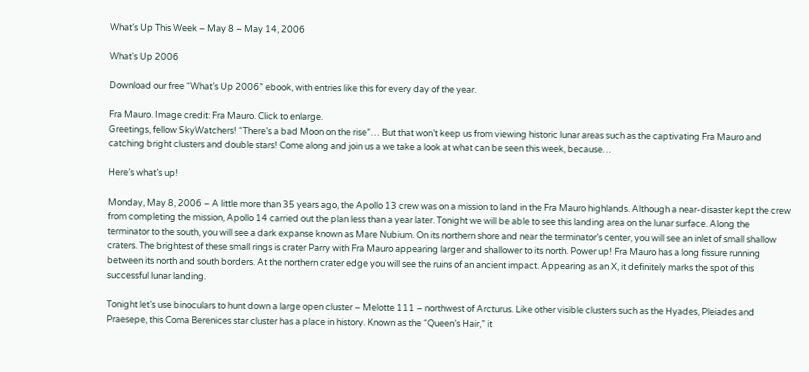What’s Up This Week – May 8 – May 14, 2006

What's Up 2006

Download our free “What’s Up 2006” ebook, with entries like this for every day of the year.

Fra Mauro. Image credit: Fra Mauro. Click to enlarge.
Greetings, fellow SkyWatchers! “There’s a bad Moon on the rise”… But that won’t keep us from viewing historic lunar areas such as the captivating Fra Mauro and catching bright clusters and double stars! Come along and join us a we take a look at what can be seen this week, because…

Here’s what’s up!

Monday, May 8, 2006 – A little more than 35 years ago, the Apollo 13 crew was on a mission to land in the Fra Mauro highlands. Although a near-disaster kept the crew from completing the mission, Apollo 14 carried out the plan less than a year later. Tonight we will be able to see this landing area on the lunar surface. Along the terminator to the south, you will see a dark expanse known as Mare Nubium. On its northern shore and near the terminator’s center, you will see an inlet of small shallow craters. The brightest of these small rings is crater Parry with Fra Mauro appearing larger and shallower to its north. Power up! Fra Mauro has a long fissure running between its north and south borders. At the northern crater edge you will see the ruins of an ancient impact. Appearing as an X, it definitely marks the spot of this successful lunar landing.

Tonight let’s use binoculars to hunt down a large open cluster – Melotte 111 – northwest of Arcturus. Like other visible clusters such as the Hyades, Pleiades and Praesepe, this Coma Berenices star cluster has a place in history. Known as the “Queen’s Hair,” it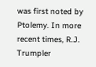was first noted by Ptolemy. In more recent times, R.J. Trumpler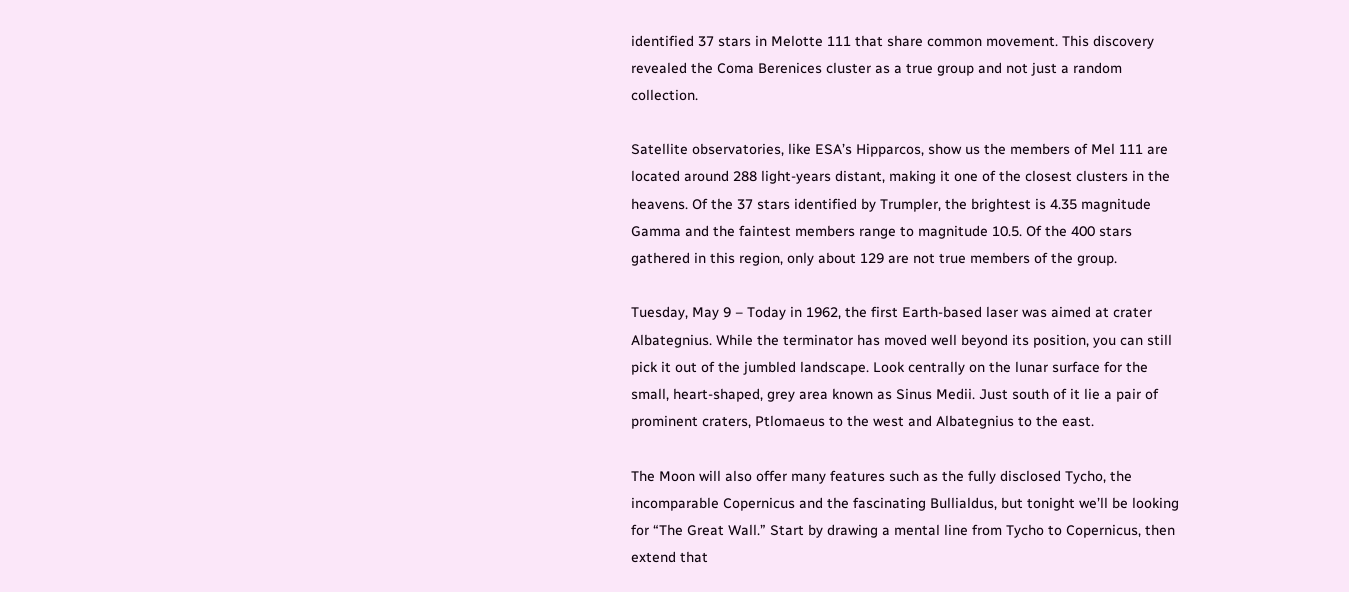identified 37 stars in Melotte 111 that share common movement. This discovery revealed the Coma Berenices cluster as a true group and not just a random collection.

Satellite observatories, like ESA’s Hipparcos, show us the members of Mel 111 are located around 288 light-years distant, making it one of the closest clusters in the heavens. Of the 37 stars identified by Trumpler, the brightest is 4.35 magnitude Gamma and the faintest members range to magnitude 10.5. Of the 400 stars gathered in this region, only about 129 are not true members of the group.

Tuesday, May 9 – Today in 1962, the first Earth-based laser was aimed at crater Albategnius. While the terminator has moved well beyond its position, you can still pick it out of the jumbled landscape. Look centrally on the lunar surface for the small, heart-shaped, grey area known as Sinus Medii. Just south of it lie a pair of prominent craters, Ptlomaeus to the west and Albategnius to the east.

The Moon will also offer many features such as the fully disclosed Tycho, the incomparable Copernicus and the fascinating Bullialdus, but tonight we’ll be looking for “The Great Wall.” Start by drawing a mental line from Tycho to Copernicus, then extend that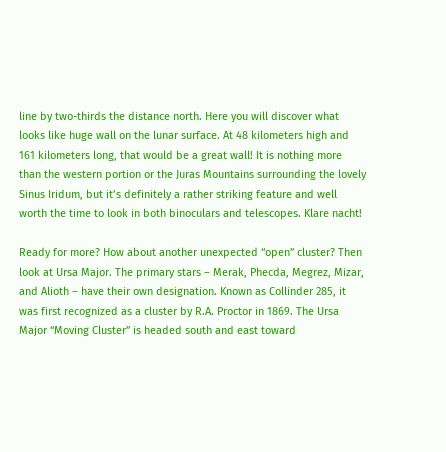line by two-thirds the distance north. Here you will discover what looks like huge wall on the lunar surface. At 48 kilometers high and 161 kilometers long, that would be a great wall! It is nothing more than the western portion or the Juras Mountains surrounding the lovely Sinus Iridum, but it’s definitely a rather striking feature and well worth the time to look in both binoculars and telescopes. Klare nacht!

Ready for more? How about another unexpected “open” cluster? Then look at Ursa Major. The primary stars – Merak, Phecda, Megrez, Mizar, and Alioth – have their own designation. Known as Collinder 285, it was first recognized as a cluster by R.A. Proctor in 1869. The Ursa Major “Moving Cluster” is headed south and east toward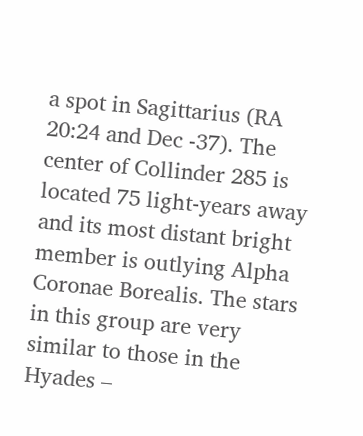a spot in Sagittarius (RA 20:24 and Dec -37). The center of Collinder 285 is located 75 light-years away and its most distant bright member is outlying Alpha Coronae Borealis. The stars in this group are very similar to those in the Hyades –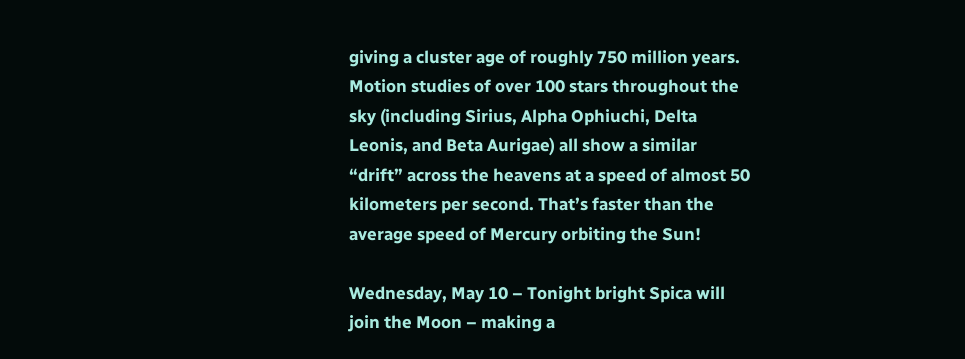giving a cluster age of roughly 750 million years. Motion studies of over 100 stars throughout the sky (including Sirius, Alpha Ophiuchi, Delta Leonis, and Beta Aurigae) all show a similar “drift” across the heavens at a speed of almost 50 kilometers per second. That’s faster than the average speed of Mercury orbiting the Sun!

Wednesday, May 10 – Tonight bright Spica will join the Moon – making a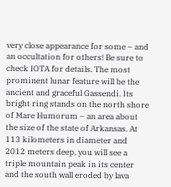very close appearance for some – and an occultation for others! Be sure to check IOTA for details. The most prominent lunar feature will be the ancient and graceful Gassendi. Its bright ring stands on the north shore of Mare Humorum – an area about the size of the state of Arkansas. At 113 kilometers in diameter and 2012 meters deep, you will see a triple mountain peak in its center and the south wall eroded by lava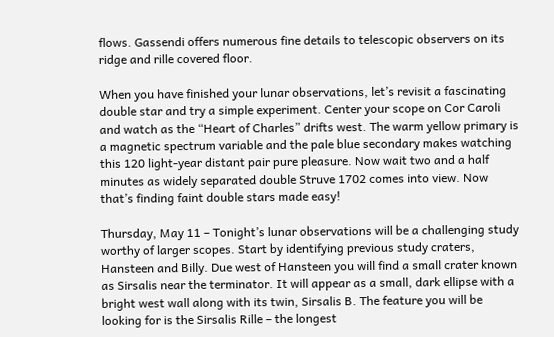flows. Gassendi offers numerous fine details to telescopic observers on its ridge and rille covered floor.

When you have finished your lunar observations, let’s revisit a fascinating double star and try a simple experiment. Center your scope on Cor Caroli and watch as the “Heart of Charles” drifts west. The warm yellow primary is a magnetic spectrum variable and the pale blue secondary makes watching this 120 light-year distant pair pure pleasure. Now wait two and a half minutes as widely separated double Struve 1702 comes into view. Now that’s finding faint double stars made easy!

Thursday, May 11 – Tonight’s lunar observations will be a challenging study worthy of larger scopes. Start by identifying previous study craters, Hansteen and Billy. Due west of Hansteen you will find a small crater known as Sirsalis near the terminator. It will appear as a small, dark ellipse with a bright west wall along with its twin, Sirsalis B. The feature you will be looking for is the Sirsalis Rille – the longest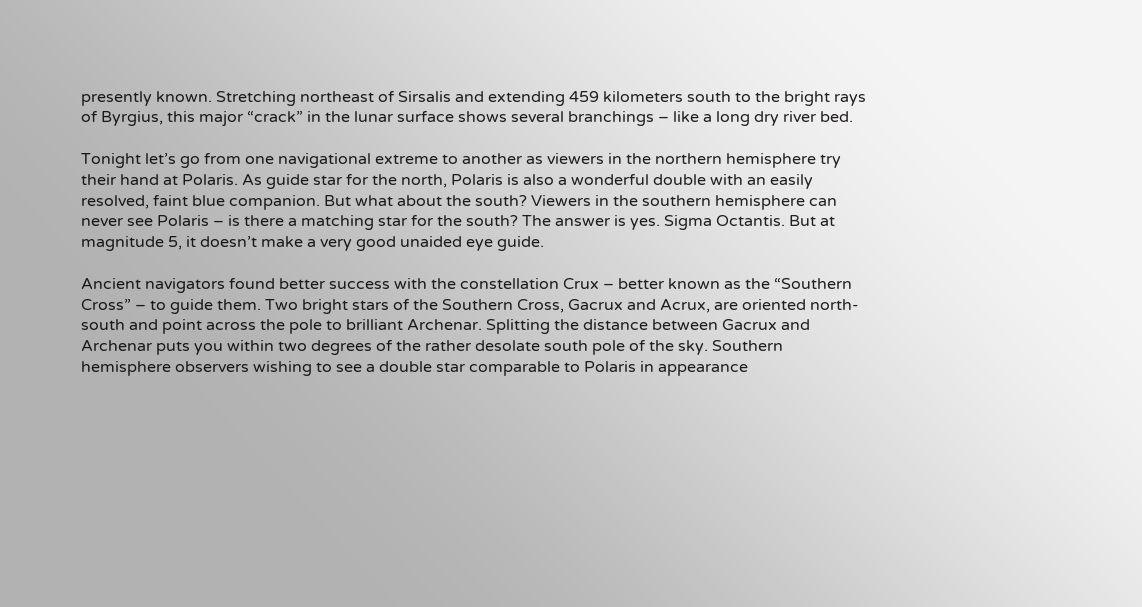presently known. Stretching northeast of Sirsalis and extending 459 kilometers south to the bright rays of Byrgius, this major “crack” in the lunar surface shows several branchings – like a long dry river bed.

Tonight let’s go from one navigational extreme to another as viewers in the northern hemisphere try their hand at Polaris. As guide star for the north, Polaris is also a wonderful double with an easily resolved, faint blue companion. But what about the south? Viewers in the southern hemisphere can never see Polaris – is there a matching star for the south? The answer is yes. Sigma Octantis. But at magnitude 5, it doesn’t make a very good unaided eye guide.

Ancient navigators found better success with the constellation Crux – better known as the “Southern Cross” – to guide them. Two bright stars of the Southern Cross, Gacrux and Acrux, are oriented north-south and point across the pole to brilliant Archenar. Splitting the distance between Gacrux and Archenar puts you within two degrees of the rather desolate south pole of the sky. Southern hemisphere observers wishing to see a double star comparable to Polaris in appearance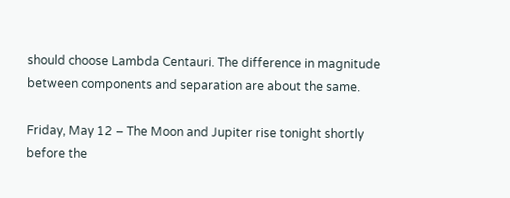should choose Lambda Centauri. The difference in magnitude between components and separation are about the same.

Friday, May 12 – The Moon and Jupiter rise tonight shortly before the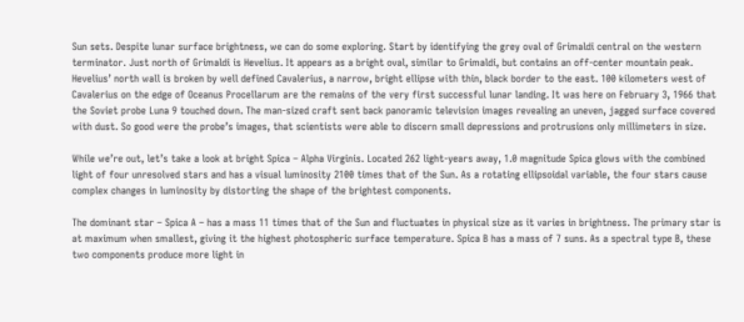Sun sets. Despite lunar surface brightness, we can do some exploring. Start by identifying the grey oval of Grimaldi central on the western terminator. Just north of Grimaldi is Hevelius. It appears as a bright oval, similar to Grimaldi, but contains an off-center mountain peak. Hevelius’ north wall is broken by well defined Cavalerius, a narrow, bright ellipse with thin, black border to the east. 100 kilometers west of Cavalerius on the edge of Oceanus Procellarum are the remains of the very first successful lunar landing. It was here on February 3, 1966 that the Soviet probe Luna 9 touched down. The man-sized craft sent back panoramic television images revealing an uneven, jagged surface covered with dust. So good were the probe’s images, that scientists were able to discern small depressions and protrusions only millimeters in size.

While we’re out, let’s take a look at bright Spica – Alpha Virginis. Located 262 light-years away, 1.0 magnitude Spica glows with the combined light of four unresolved stars and has a visual luminosity 2100 times that of the Sun. As a rotating ellipsoidal variable, the four stars cause complex changes in luminosity by distorting the shape of the brightest components.

The dominant star – Spica A – has a mass 11 times that of the Sun and fluctuates in physical size as it varies in brightness. The primary star is at maximum when smallest, giving it the highest photospheric surface temperature. Spica B has a mass of 7 suns. As a spectral type B, these two components produce more light in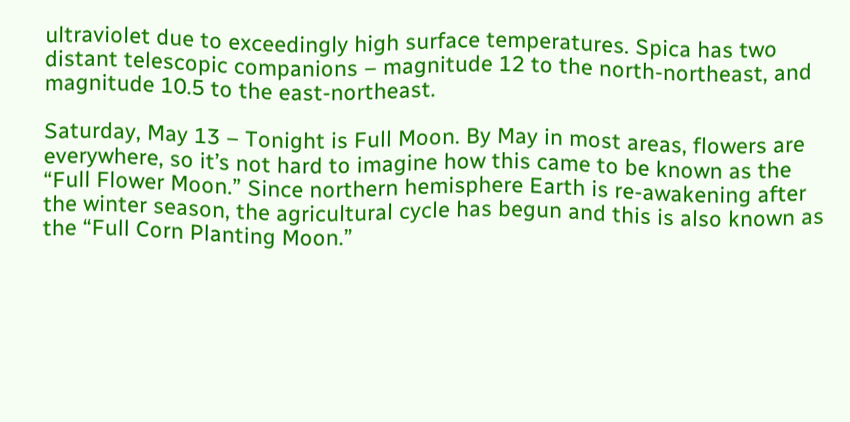ultraviolet due to exceedingly high surface temperatures. Spica has two distant telescopic companions – magnitude 12 to the north-northeast, and magnitude 10.5 to the east-northeast.

Saturday, May 13 – Tonight is Full Moon. By May in most areas, flowers are everywhere, so it’s not hard to imagine how this came to be known as the “Full Flower Moon.” Since northern hemisphere Earth is re-awakening after the winter season, the agricultural cycle has begun and this is also known as the “Full Corn Planting Moon.”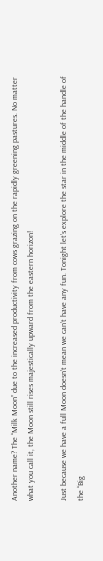Another name? The “Milk Moon” due to the increased productivity from cows grazing on the rapidly greening pastures. No matter what you call it, the Moon still rises majestically upward from the eastern horizon!

Just because we have a full Moon doesn’t mean we can’t have any fun. Tonight let’s explore the star in the middle of the handle of the “Big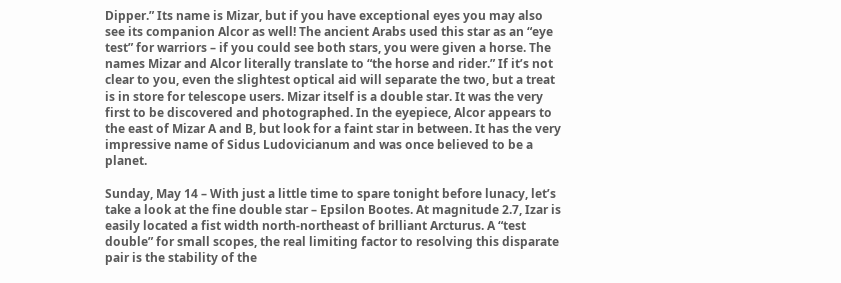Dipper.” Its name is Mizar, but if you have exceptional eyes you may also see its companion Alcor as well! The ancient Arabs used this star as an “eye test” for warriors – if you could see both stars, you were given a horse. The names Mizar and Alcor literally translate to “the horse and rider.” If it’s not clear to you, even the slightest optical aid will separate the two, but a treat is in store for telescope users. Mizar itself is a double star. It was the very first to be discovered and photographed. In the eyepiece, Alcor appears to the east of Mizar A and B, but look for a faint star in between. It has the very impressive name of Sidus Ludovicianum and was once believed to be a planet.

Sunday, May 14 – With just a little time to spare tonight before lunacy, let’s take a look at the fine double star – Epsilon Bootes. At magnitude 2.7, Izar is easily located a fist width north-northeast of brilliant Arcturus. A “test double” for small scopes, the real limiting factor to resolving this disparate pair is the stability of the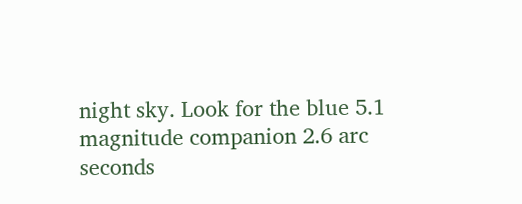night sky. Look for the blue 5.1 magnitude companion 2.6 arc seconds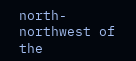north-northwest of the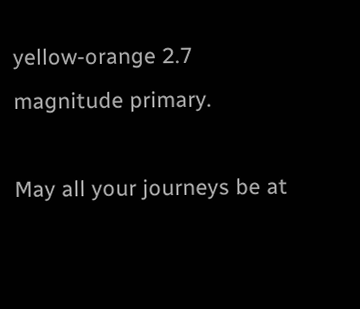yellow-orange 2.7 magnitude primary.

May all your journeys be at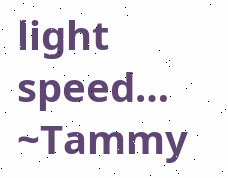light speed… ~Tammy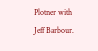Plotner with Jeff Barbour.